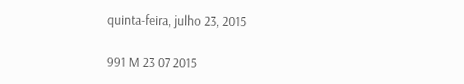quinta-feira, julho 23, 2015

991 M 23 07 2015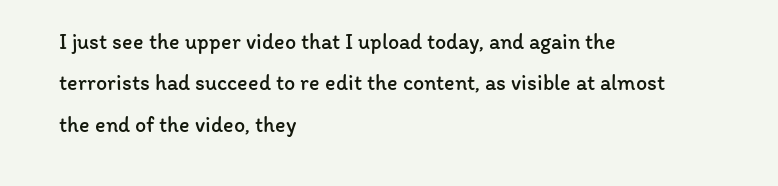I just see the upper video that I upload today, and again the terrorists had succeed to re edit the content, as visible at almost the end of the video, they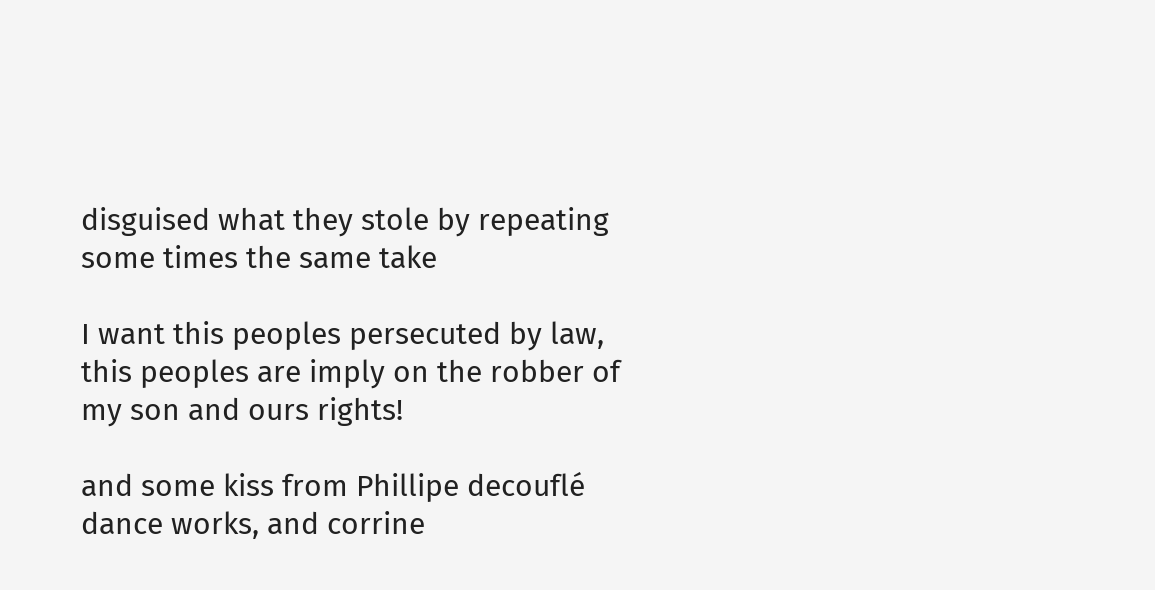disguised what they stole by repeating some times the same take

I want this peoples persecuted by law, this peoples are imply on the robber of my son and ours rights!

and some kiss from Phillipe decouflé dance works, and corrine